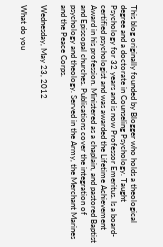This blog originally founded by Blogger who holds a theological degree and a doctorate in Counseling Psychology. Taught Psychology for 32 years and is now Professor Emeritus. Is a board-certified psychologist and was awarded the Lifetime Achievement Award in his profession. Ministered as a chaplain, and pastored Baptist and Episcopal churches. Publications cover the integration of psychology and theology. Served in the Army, the Merchant Marines and the Peace Corps.

Wednesday, May 23, 2012

What do you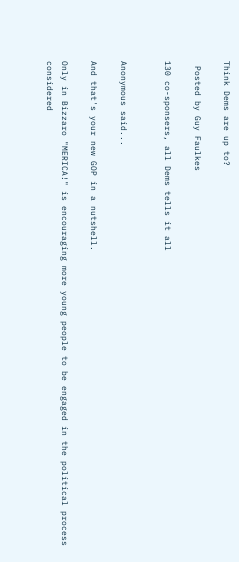Think Dems are up to?

 Posted by Guy Faulkes

130 co-sponsers, all Dems tells it all


Anonymous said...

And that's your new GOP in a nutshell.

Only in Bizzaro "MERICA!" is encouraging more young people to be engaged in the political process considered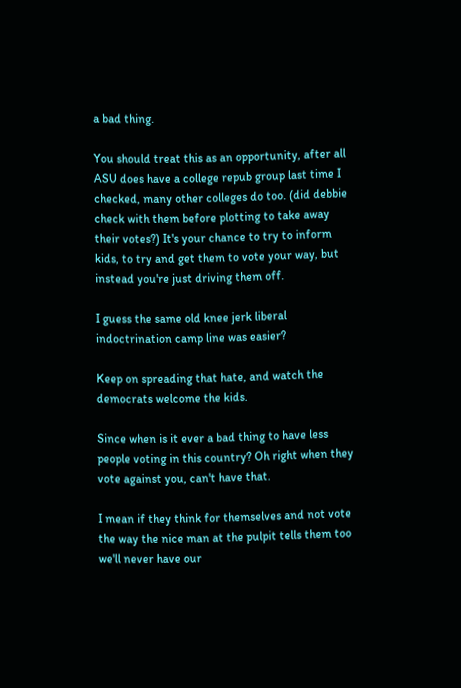a bad thing.

You should treat this as an opportunity, after all ASU does have a college repub group last time I checked, many other colleges do too. (did debbie check with them before plotting to take away their votes?) It's your chance to try to inform kids, to try and get them to vote your way, but instead you're just driving them off.

I guess the same old knee jerk liberal indoctrination camp line was easier?

Keep on spreading that hate, and watch the democrats welcome the kids.

Since when is it ever a bad thing to have less people voting in this country? Oh right when they vote against you, can't have that.

I mean if they think for themselves and not vote the way the nice man at the pulpit tells them too we'll never have our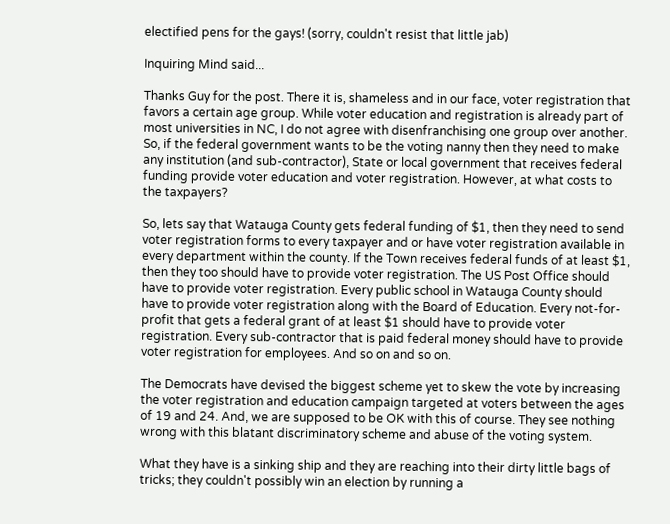electified pens for the gays! (sorry, couldn't resist that little jab)

Inquiring Mind said...

Thanks Guy for the post. There it is, shameless and in our face, voter registration that favors a certain age group. While voter education and registration is already part of most universities in NC, I do not agree with disenfranchising one group over another. So, if the federal government wants to be the voting nanny then they need to make any institution (and sub-contractor), State or local government that receives federal funding provide voter education and voter registration. However, at what costs to the taxpayers?

So, lets say that Watauga County gets federal funding of $1, then they need to send voter registration forms to every taxpayer and or have voter registration available in every department within the county. If the Town receives federal funds of at least $1, then they too should have to provide voter registration. The US Post Office should have to provide voter registration. Every public school in Watauga County should have to provide voter registration along with the Board of Education. Every not-for-profit that gets a federal grant of at least $1 should have to provide voter registration. Every sub-contractor that is paid federal money should have to provide voter registration for employees. And so on and so on.

The Democrats have devised the biggest scheme yet to skew the vote by increasing the voter registration and education campaign targeted at voters between the ages of 19 and 24. And, we are supposed to be OK with this of course. They see nothing wrong with this blatant discriminatory scheme and abuse of the voting system.

What they have is a sinking ship and they are reaching into their dirty little bags of tricks; they couldn't possibly win an election by running a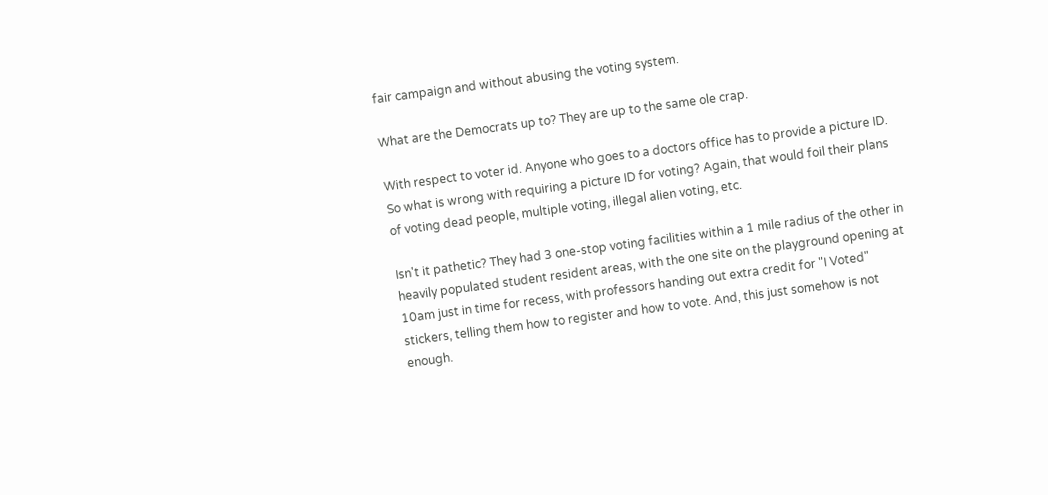fair campaign and without abusing the voting system.

What are the Democrats up to? They are up to the same ole crap.

With respect to voter id. Anyone who goes to a doctors office has to provide a picture ID. So what is wrong with requiring a picture ID for voting? Again, that would foil their plans of voting dead people, multiple voting, illegal alien voting, etc.

Isn't it pathetic? They had 3 one-stop voting facilities within a 1 mile radius of the other in heavily populated student resident areas, with the one site on the playground opening at 10am just in time for recess, with professors handing out extra credit for "I Voted" stickers, telling them how to register and how to vote. And, this just somehow is not enough.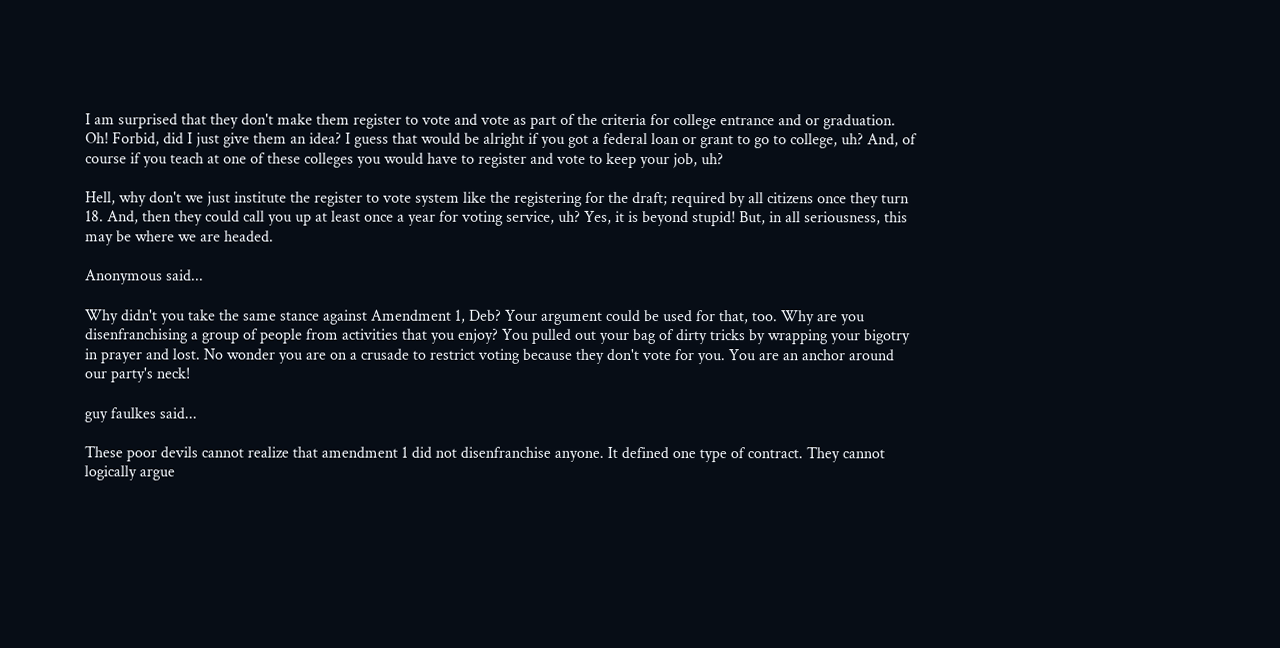I am surprised that they don't make them register to vote and vote as part of the criteria for college entrance and or graduation. Oh! Forbid, did I just give them an idea? I guess that would be alright if you got a federal loan or grant to go to college, uh? And, of course if you teach at one of these colleges you would have to register and vote to keep your job, uh?

Hell, why don't we just institute the register to vote system like the registering for the draft; required by all citizens once they turn 18. And, then they could call you up at least once a year for voting service, uh? Yes, it is beyond stupid! But, in all seriousness, this may be where we are headed.

Anonymous said...

Why didn't you take the same stance against Amendment 1, Deb? Your argument could be used for that, too. Why are you disenfranchising a group of people from activities that you enjoy? You pulled out your bag of dirty tricks by wrapping your bigotry in prayer and lost. No wonder you are on a crusade to restrict voting because they don't vote for you. You are an anchor around our party's neck!

guy faulkes said...

These poor devils cannot realize that amendment 1 did not disenfranchise anyone. It defined one type of contract. They cannot logically argue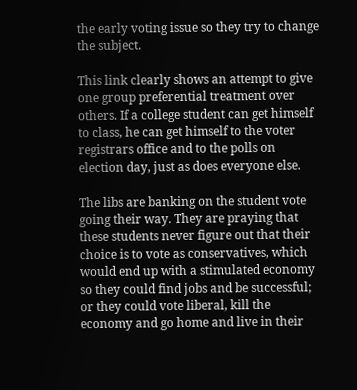the early voting issue so they try to change the subject.

This link clearly shows an attempt to give one group preferential treatment over others. If a college student can get himself to class, he can get himself to the voter registrars office and to the polls on election day, just as does everyone else.

The libs are banking on the student vote going their way. They are praying that these students never figure out that their choice is to vote as conservatives, which would end up with a stimulated economy so they could find jobs and be successful; or they could vote liberal, kill the economy and go home and live in their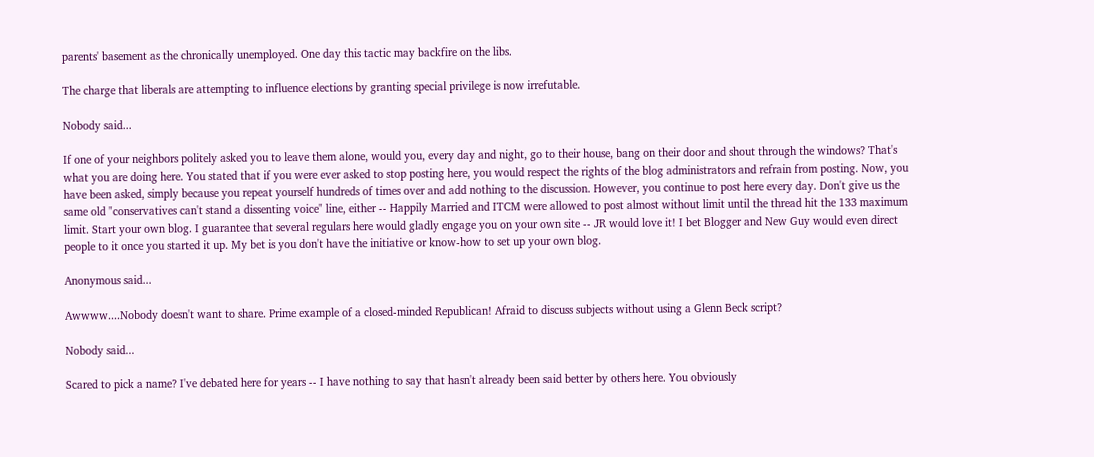parents' basement as the chronically unemployed. One day this tactic may backfire on the libs.

The charge that liberals are attempting to influence elections by granting special privilege is now irrefutable.

Nobody said...

If one of your neighbors politely asked you to leave them alone, would you, every day and night, go to their house, bang on their door and shout through the windows? That's what you are doing here. You stated that if you were ever asked to stop posting here, you would respect the rights of the blog administrators and refrain from posting. Now, you have been asked, simply because you repeat yourself hundreds of times over and add nothing to the discussion. However, you continue to post here every day. Don't give us the same old "conservatives can't stand a dissenting voice" line, either -- Happily Married and ITCM were allowed to post almost without limit until the thread hit the 133 maximum limit. Start your own blog. I guarantee that several regulars here would gladly engage you on your own site -- JR would love it! I bet Blogger and New Guy would even direct people to it once you started it up. My bet is you don't have the initiative or know-how to set up your own blog.

Anonymous said...

Awwww....Nobody doesn't want to share. Prime example of a closed-minded Republican! Afraid to discuss subjects without using a Glenn Beck script?

Nobody said...

Scared to pick a name? I've debated here for years -- I have nothing to say that hasn't already been said better by others here. You obviously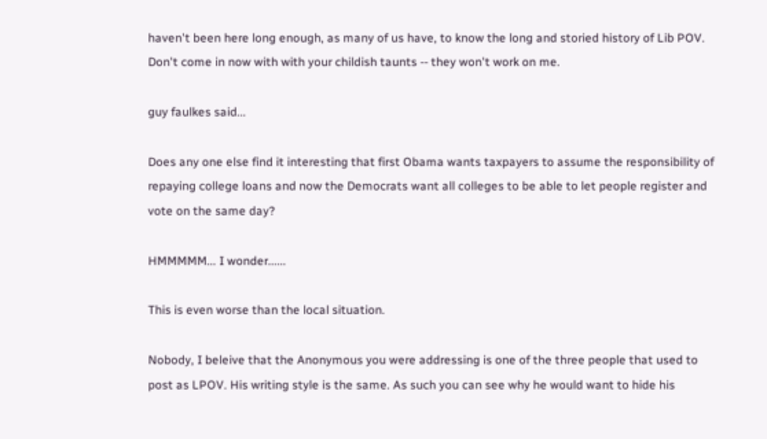haven't been here long enough, as many of us have, to know the long and storied history of Lib POV. Don't come in now with with your childish taunts -- they won't work on me.

guy faulkes said...

Does any one else find it interesting that first Obama wants taxpayers to assume the responsibility of repaying college loans and now the Democrats want all colleges to be able to let people register and vote on the same day?

HMMMMM... I wonder......

This is even worse than the local situation.

Nobody, I beleive that the Anonymous you were addressing is one of the three people that used to post as LPOV. His writing style is the same. As such you can see why he would want to hide his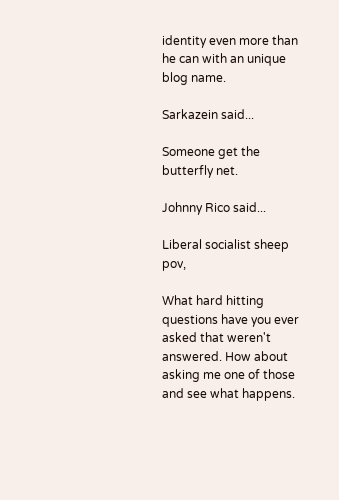identity even more than he can with an unique blog name.

Sarkazein said...

Someone get the butterfly net.

Johnny Rico said...

Liberal socialist sheep pov,

What hard hitting questions have you ever asked that weren't answered. How about asking me one of those and see what happens.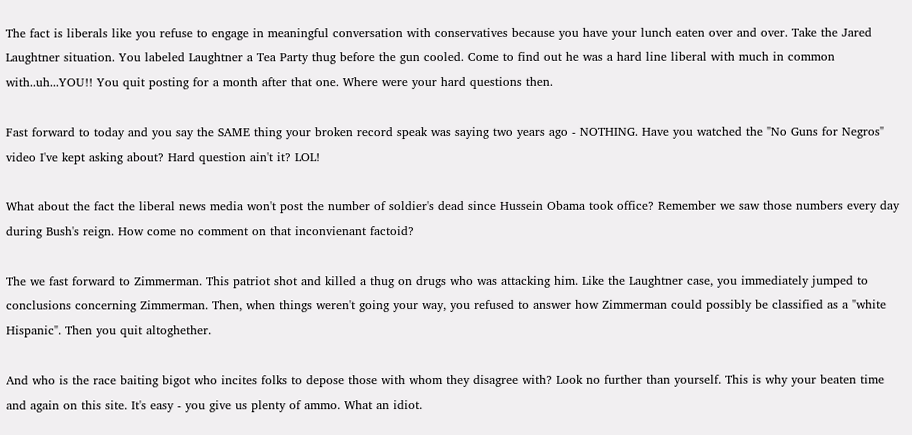The fact is liberals like you refuse to engage in meaningful conversation with conservatives because you have your lunch eaten over and over. Take the Jared Laughtner situation. You labeled Laughtner a Tea Party thug before the gun cooled. Come to find out he was a hard line liberal with much in common with..uh...YOU!! You quit posting for a month after that one. Where were your hard questions then.

Fast forward to today and you say the SAME thing your broken record speak was saying two years ago - NOTHING. Have you watched the "No Guns for Negros" video I've kept asking about? Hard question ain't it? LOL!

What about the fact the liberal news media won't post the number of soldier's dead since Hussein Obama took office? Remember we saw those numbers every day during Bush's reign. How come no comment on that inconvienant factoid?

The we fast forward to Zimmerman. This patriot shot and killed a thug on drugs who was attacking him. Like the Laughtner case, you immediately jumped to conclusions concerning Zimmerman. Then, when things weren't going your way, you refused to answer how Zimmerman could possibly be classified as a "white Hispanic". Then you quit altoghether.

And who is the race baiting bigot who incites folks to depose those with whom they disagree with? Look no further than yourself. This is why your beaten time and again on this site. It's easy - you give us plenty of ammo. What an idiot.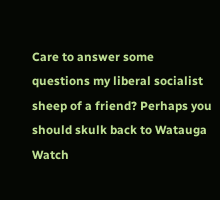Care to answer some questions my liberal socialist sheep of a friend? Perhaps you should skulk back to Watauga Watch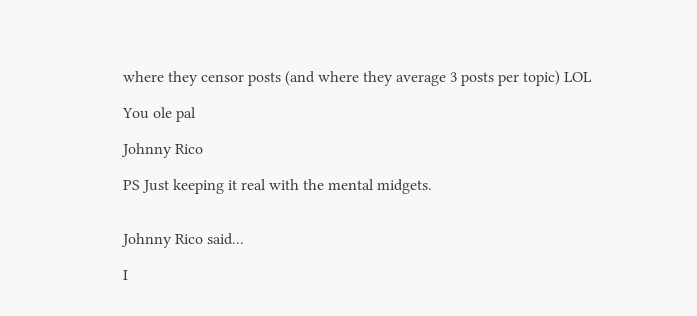where they censor posts (and where they average 3 posts per topic) LOL

You ole pal

Johnny Rico

PS Just keeping it real with the mental midgets.


Johnny Rico said...

I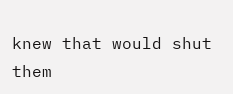knew that would shut them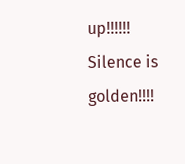up!!!!!! Silence is golden!!!!